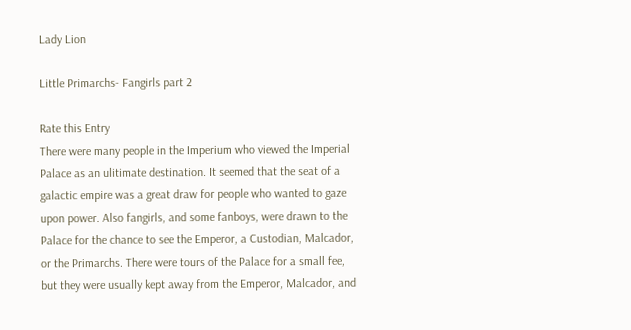Lady Lion

Little Primarchs- Fangirls part 2

Rate this Entry
There were many people in the Imperium who viewed the Imperial Palace as an ulitimate destination. It seemed that the seat of a galactic empire was a great draw for people who wanted to gaze upon power. Also fangirls, and some fanboys, were drawn to the Palace for the chance to see the Emperor, a Custodian, Malcador, or the Primarchs. There were tours of the Palace for a small fee, but they were usually kept away from the Emperor, Malcador, and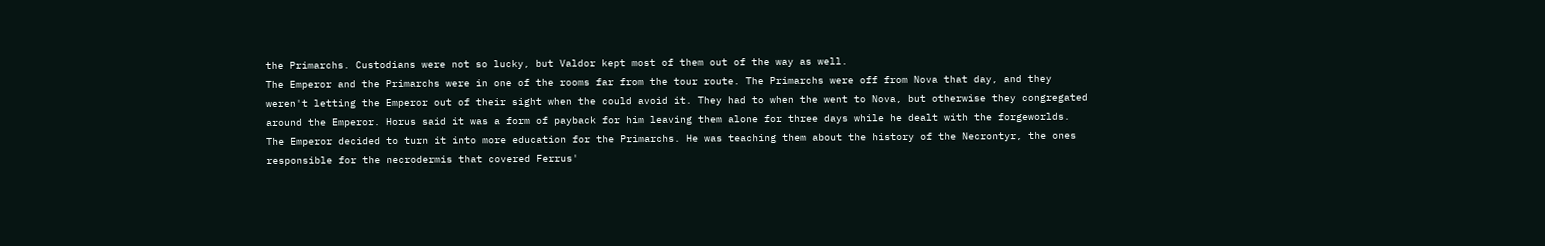the Primarchs. Custodians were not so lucky, but Valdor kept most of them out of the way as well.
The Emperor and the Primarchs were in one of the rooms far from the tour route. The Primarchs were off from Nova that day, and they weren't letting the Emperor out of their sight when the could avoid it. They had to when the went to Nova, but otherwise they congregated around the Emperor. Horus said it was a form of payback for him leaving them alone for three days while he dealt with the forgeworlds.
The Emperor decided to turn it into more education for the Primarchs. He was teaching them about the history of the Necrontyr, the ones responsible for the necrodermis that covered Ferrus'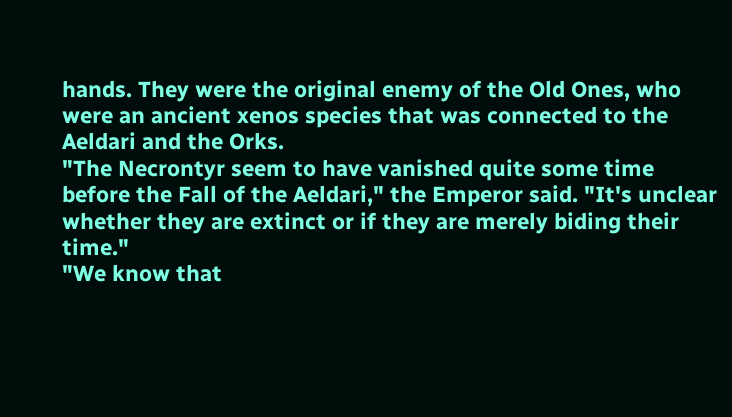hands. They were the original enemy of the Old Ones, who were an ancient xenos species that was connected to the Aeldari and the Orks.
"The Necrontyr seem to have vanished quite some time before the Fall of the Aeldari," the Emperor said. "It's unclear whether they are extinct or if they are merely biding their time."
"We know that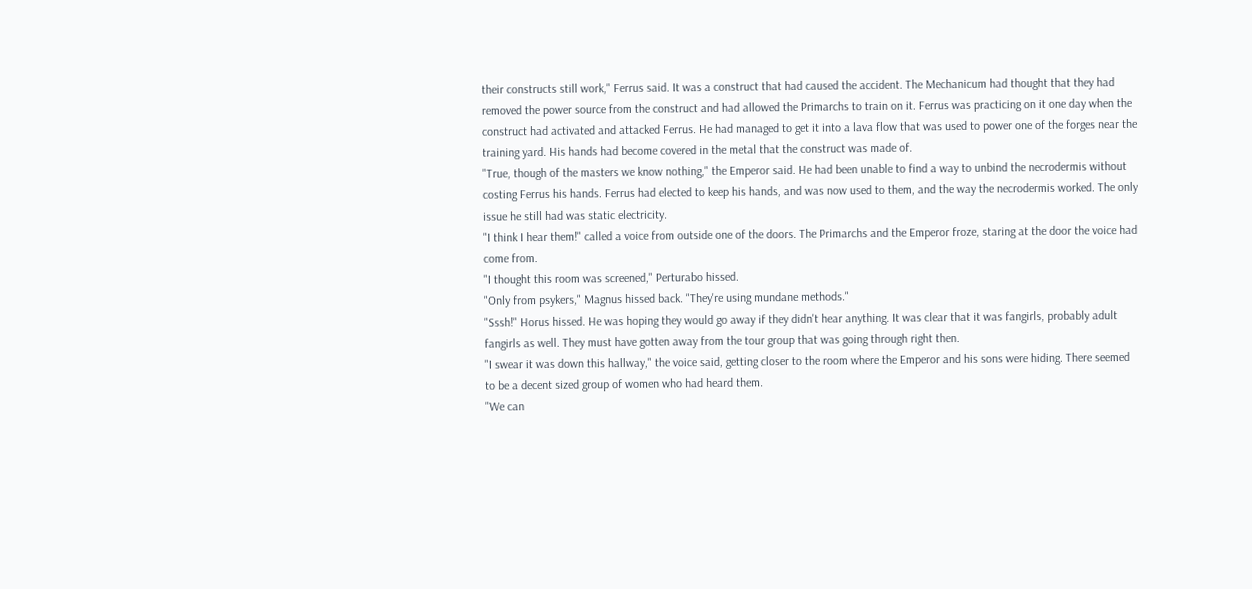their constructs still work," Ferrus said. It was a construct that had caused the accident. The Mechanicum had thought that they had removed the power source from the construct and had allowed the Primarchs to train on it. Ferrus was practicing on it one day when the construct had activated and attacked Ferrus. He had managed to get it into a lava flow that was used to power one of the forges near the training yard. His hands had become covered in the metal that the construct was made of.
"True, though of the masters we know nothing," the Emperor said. He had been unable to find a way to unbind the necrodermis without costing Ferrus his hands. Ferrus had elected to keep his hands, and was now used to them, and the way the necrodermis worked. The only issue he still had was static electricity.
"I think I hear them!" called a voice from outside one of the doors. The Primarchs and the Emperor froze, staring at the door the voice had come from.
"I thought this room was screened," Perturabo hissed.
"Only from psykers," Magnus hissed back. "They're using mundane methods."
"Sssh!" Horus hissed. He was hoping they would go away if they didn't hear anything. It was clear that it was fangirls, probably adult fangirls as well. They must have gotten away from the tour group that was going through right then.
"I swear it was down this hallway," the voice said, getting closer to the room where the Emperor and his sons were hiding. There seemed to be a decent sized group of women who had heard them.
"We can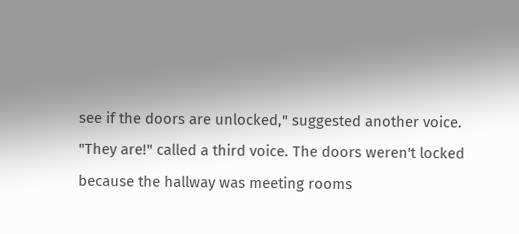see if the doors are unlocked," suggested another voice.
"They are!" called a third voice. The doors weren't locked because the hallway was meeting rooms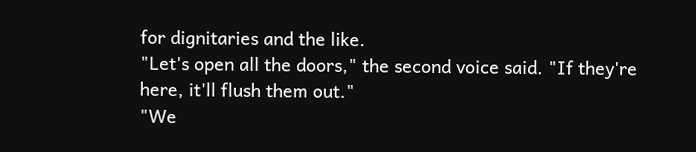for dignitaries and the like.
"Let's open all the doors," the second voice said. "If they're here, it'll flush them out."
"We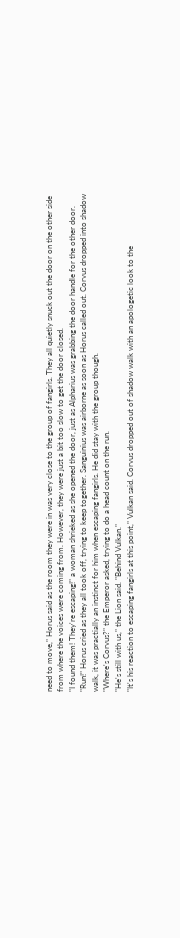need to move," Horus said as the room they were in was very close to the group of fangirls. They all quietly snuck out the door on the other side from where the voices were coming from. However, they were just a bit too slow to get the door closed.
"I found them! They're escaping!" a woman shrieked as she opened the door, just as Alpharius was grabbing the door handle for the other door.
"Run!" Horus cried as they all took off, trying to keep together. Sanguinius was airborne as soon as Horus called out. Corvus dropped into shadow walk, it was practially an instinct for him when escaping fangirls. He did stay with the group though.
"Where's Corvus?" the Emperor asked, trying to do a head count on the run.
"He's still with us," the Lion said. "Behind Vulkan."
"It's his reaction to escaping fangirls at this point," Vulkan said. Corvus dropped out of shadow walk with an apologetic look to the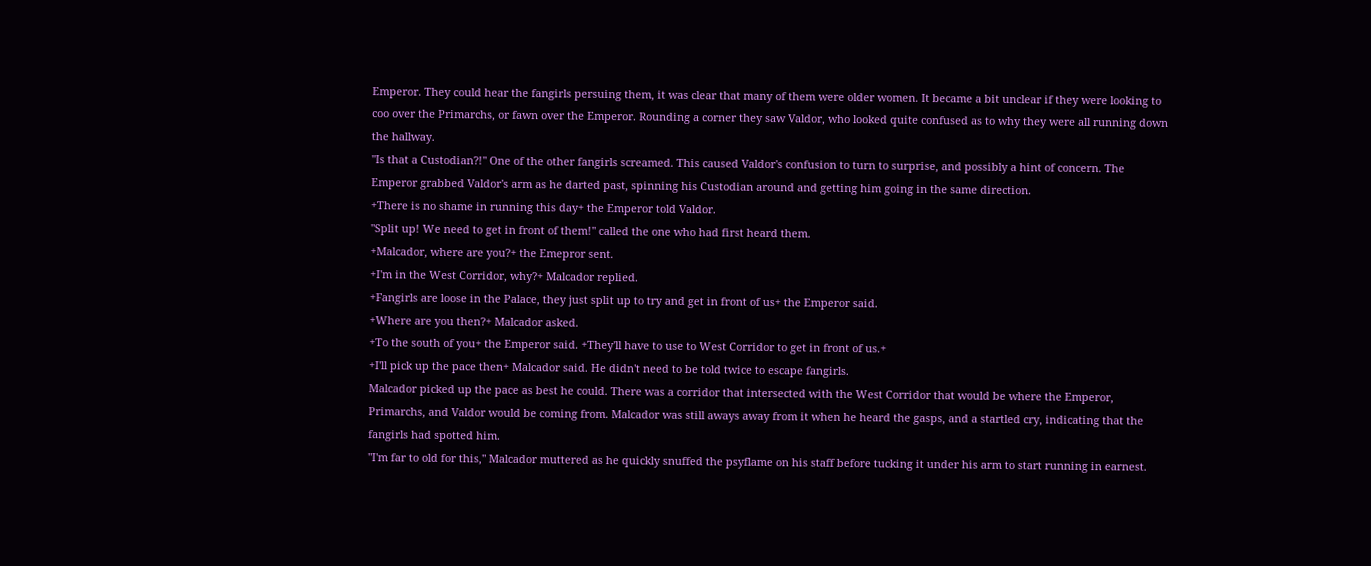Emperor. They could hear the fangirls persuing them, it was clear that many of them were older women. It became a bit unclear if they were looking to coo over the Primarchs, or fawn over the Emperor. Rounding a corner they saw Valdor, who looked quite confused as to why they were all running down the hallway.
"Is that a Custodian?!" One of the other fangirls screamed. This caused Valdor's confusion to turn to surprise, and possibly a hint of concern. The Emperor grabbed Valdor's arm as he darted past, spinning his Custodian around and getting him going in the same direction.
+There is no shame in running this day+ the Emperor told Valdor.
"Split up! We need to get in front of them!" called the one who had first heard them.
+Malcador, where are you?+ the Emepror sent.
+I'm in the West Corridor, why?+ Malcador replied.
+Fangirls are loose in the Palace, they just split up to try and get in front of us+ the Emperor said.
+Where are you then?+ Malcador asked.
+To the south of you+ the Emperor said. +They'll have to use to West Corridor to get in front of us.+
+I'll pick up the pace then+ Malcador said. He didn't need to be told twice to escape fangirls.
Malcador picked up the pace as best he could. There was a corridor that intersected with the West Corridor that would be where the Emperor, Primarchs, and Valdor would be coming from. Malcador was still aways away from it when he heard the gasps, and a startled cry, indicating that the fangirls had spotted him.
"I'm far to old for this," Malcador muttered as he quickly snuffed the psyflame on his staff before tucking it under his arm to start running in earnest.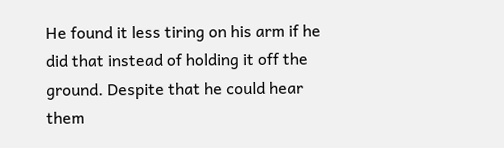He found it less tiring on his arm if he did that instead of holding it off the ground. Despite that he could hear them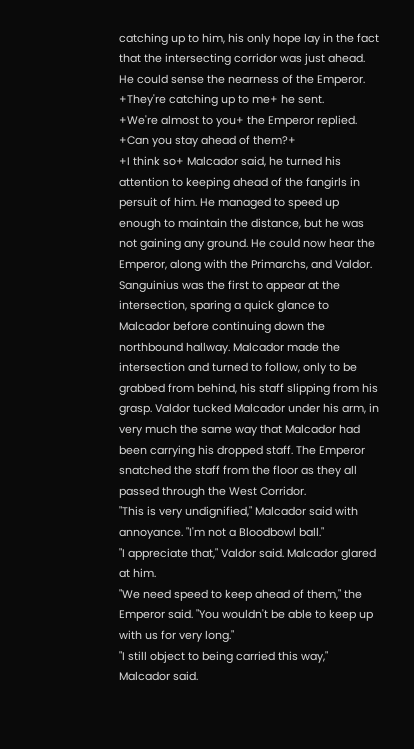catching up to him, his only hope lay in the fact that the intersecting corridor was just ahead. He could sense the nearness of the Emperor.
+They're catching up to me+ he sent.
+We're almost to you+ the Emperor replied. +Can you stay ahead of them?+
+I think so+ Malcador said, he turned his attention to keeping ahead of the fangirls in persuit of him. He managed to speed up enough to maintain the distance, but he was not gaining any ground. He could now hear the Emperor, along with the Primarchs, and Valdor. Sanguinius was the first to appear at the intersection, sparing a quick glance to Malcador before continuing down the northbound hallway. Malcador made the intersection and turned to follow, only to be grabbed from behind, his staff slipping from his grasp. Valdor tucked Malcador under his arm, in very much the same way that Malcador had been carrying his dropped staff. The Emperor snatched the staff from the floor as they all passed through the West Corridor.
"This is very undignified," Malcador said with annoyance. "I'm not a Bloodbowl ball."
"I appreciate that," Valdor said. Malcador glared at him.
"We need speed to keep ahead of them," the Emperor said. "You wouldn't be able to keep up with us for very long."
"I still object to being carried this way," Malcador said.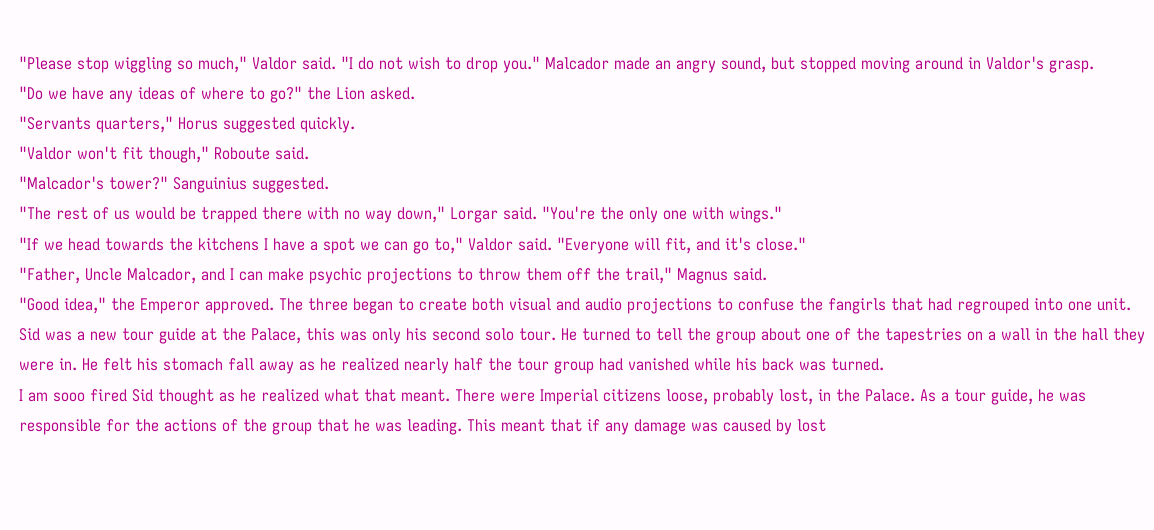"Please stop wiggling so much," Valdor said. "I do not wish to drop you." Malcador made an angry sound, but stopped moving around in Valdor's grasp.
"Do we have any ideas of where to go?" the Lion asked.
"Servants quarters," Horus suggested quickly.
"Valdor won't fit though," Roboute said.
"Malcador's tower?" Sanguinius suggested.
"The rest of us would be trapped there with no way down," Lorgar said. "You're the only one with wings."
"If we head towards the kitchens I have a spot we can go to," Valdor said. "Everyone will fit, and it's close."
"Father, Uncle Malcador, and I can make psychic projections to throw them off the trail," Magnus said.
"Good idea," the Emperor approved. The three began to create both visual and audio projections to confuse the fangirls that had regrouped into one unit.
Sid was a new tour guide at the Palace, this was only his second solo tour. He turned to tell the group about one of the tapestries on a wall in the hall they were in. He felt his stomach fall away as he realized nearly half the tour group had vanished while his back was turned.
I am sooo fired Sid thought as he realized what that meant. There were Imperial citizens loose, probably lost, in the Palace. As a tour guide, he was responsible for the actions of the group that he was leading. This meant that if any damage was caused by lost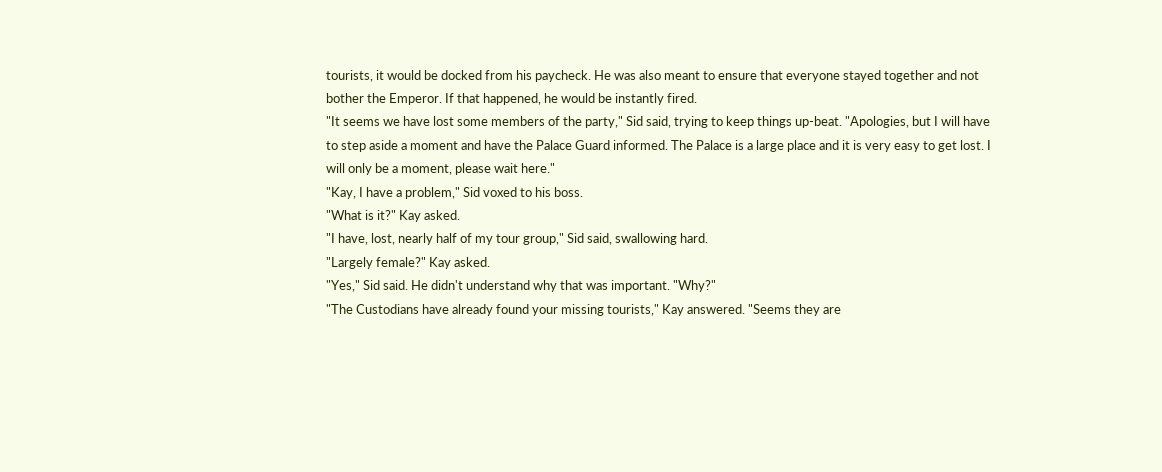tourists, it would be docked from his paycheck. He was also meant to ensure that everyone stayed together and not bother the Emperor. If that happened, he would be instantly fired.
"It seems we have lost some members of the party," Sid said, trying to keep things up-beat. "Apologies, but I will have to step aside a moment and have the Palace Guard informed. The Palace is a large place and it is very easy to get lost. I will only be a moment, please wait here."
"Kay, I have a problem," Sid voxed to his boss.
"What is it?" Kay asked.
"I have, lost, nearly half of my tour group," Sid said, swallowing hard.
"Largely female?" Kay asked.
"Yes," Sid said. He didn't understand why that was important. "Why?"
"The Custodians have already found your missing tourists," Kay answered. "Seems they are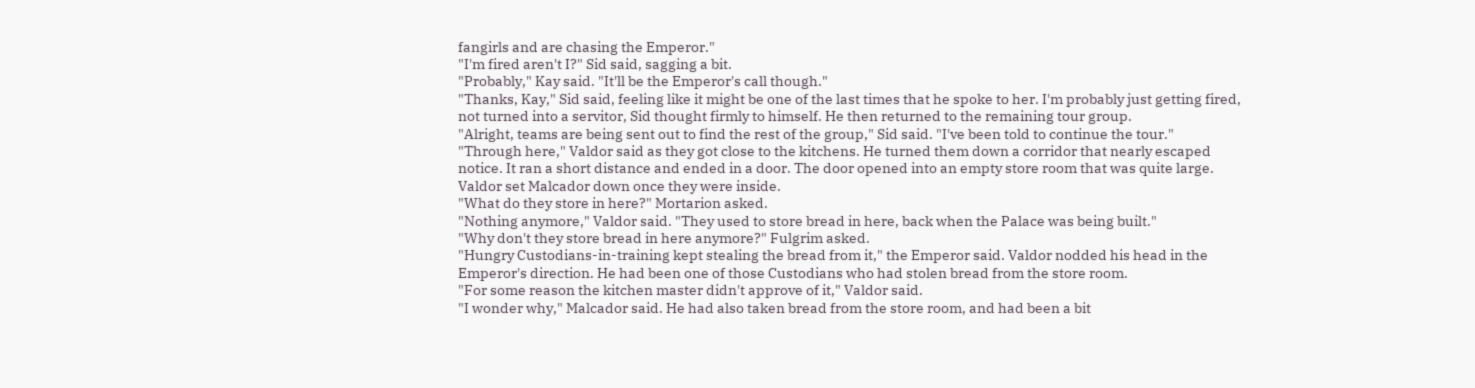fangirls and are chasing the Emperor."
"I'm fired aren't I?" Sid said, sagging a bit.
"Probably," Kay said. "It'll be the Emperor's call though."
"Thanks, Kay," Sid said, feeling like it might be one of the last times that he spoke to her. I'm probably just getting fired, not turned into a servitor, Sid thought firmly to himself. He then returned to the remaining tour group.
"Alright, teams are being sent out to find the rest of the group," Sid said. "I've been told to continue the tour."
"Through here," Valdor said as they got close to the kitchens. He turned them down a corridor that nearly escaped notice. It ran a short distance and ended in a door. The door opened into an empty store room that was quite large. Valdor set Malcador down once they were inside.
"What do they store in here?" Mortarion asked.
"Nothing anymore," Valdor said. "They used to store bread in here, back when the Palace was being built."
"Why don't they store bread in here anymore?" Fulgrim asked.
"Hungry Custodians-in-training kept stealing the bread from it," the Emperor said. Valdor nodded his head in the Emperor's direction. He had been one of those Custodians who had stolen bread from the store room.
"For some reason the kitchen master didn't approve of it," Valdor said.
"I wonder why," Malcador said. He had also taken bread from the store room, and had been a bit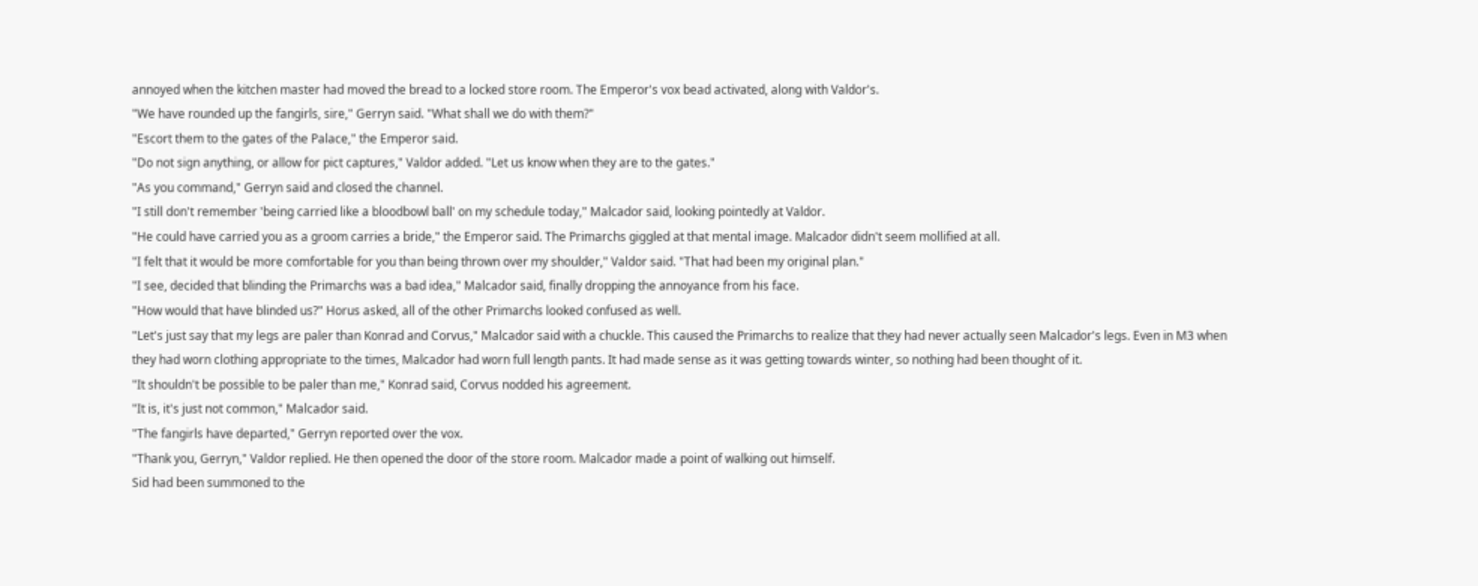annoyed when the kitchen master had moved the bread to a locked store room. The Emperor's vox bead activated, along with Valdor's.
"We have rounded up the fangirls, sire," Gerryn said. "What shall we do with them?"
"Escort them to the gates of the Palace," the Emperor said.
"Do not sign anything, or allow for pict captures," Valdor added. "Let us know when they are to the gates."
"As you command," Gerryn said and closed the channel.
"I still don't remember 'being carried like a bloodbowl ball' on my schedule today," Malcador said, looking pointedly at Valdor.
"He could have carried you as a groom carries a bride," the Emperor said. The Primarchs giggled at that mental image. Malcador didn't seem mollified at all.
"I felt that it would be more comfortable for you than being thrown over my shoulder," Valdor said. "That had been my original plan."
"I see, decided that blinding the Primarchs was a bad idea," Malcador said, finally dropping the annoyance from his face.
"How would that have blinded us?" Horus asked, all of the other Primarchs looked confused as well.
"Let's just say that my legs are paler than Konrad and Corvus," Malcador said with a chuckle. This caused the Primarchs to realize that they had never actually seen Malcador's legs. Even in M3 when they had worn clothing appropriate to the times, Malcador had worn full length pants. It had made sense as it was getting towards winter, so nothing had been thought of it.
"It shouldn't be possible to be paler than me," Konrad said, Corvus nodded his agreement.
"It is, it's just not common," Malcador said.
"The fangirls have departed," Gerryn reported over the vox.
"Thank you, Gerryn," Valdor replied. He then opened the door of the store room. Malcador made a point of walking out himself.
Sid had been summoned to the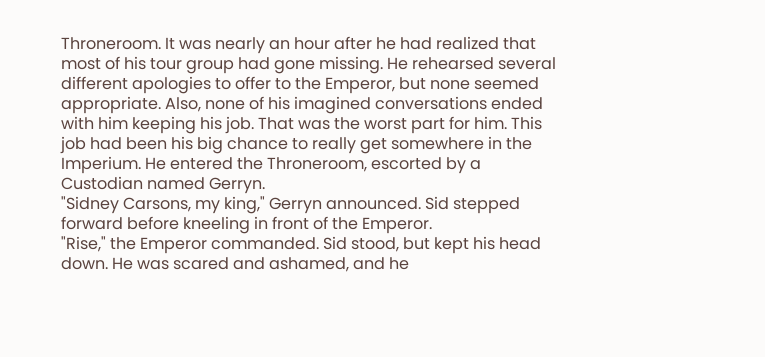Throneroom. It was nearly an hour after he had realized that most of his tour group had gone missing. He rehearsed several different apologies to offer to the Emperor, but none seemed appropriate. Also, none of his imagined conversations ended with him keeping his job. That was the worst part for him. This job had been his big chance to really get somewhere in the Imperium. He entered the Throneroom, escorted by a Custodian named Gerryn.
"Sidney Carsons, my king," Gerryn announced. Sid stepped forward before kneeling in front of the Emperor.
"Rise," the Emperor commanded. Sid stood, but kept his head down. He was scared and ashamed, and he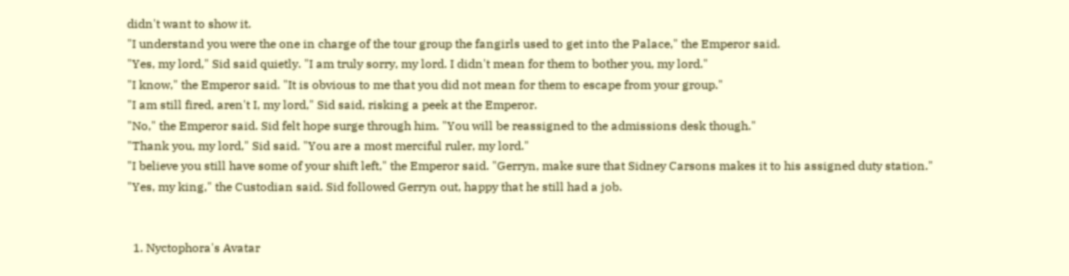didn't want to show it.
"I understand you were the one in charge of the tour group the fangirls used to get into the Palace," the Emperor said.
"Yes, my lord," Sid said quietly. "I am truly sorry, my lord. I didn't mean for them to bother you, my lord."
"I know," the Emperor said. "It is obvious to me that you did not mean for them to escape from your group."
"I am still fired, aren't I, my lord," Sid said, risking a peek at the Emperor.
"No," the Emperor said. Sid felt hope surge through him. "You will be reassigned to the admissions desk though."
"Thank you, my lord," Sid said. "You are a most merciful ruler, my lord."
"I believe you still have some of your shift left," the Emperor said. "Gerryn, make sure that Sidney Carsons makes it to his assigned duty station."
"Yes, my king," the Custodian said. Sid followed Gerryn out, happy that he still had a job.


  1. Nyctophora's Avatar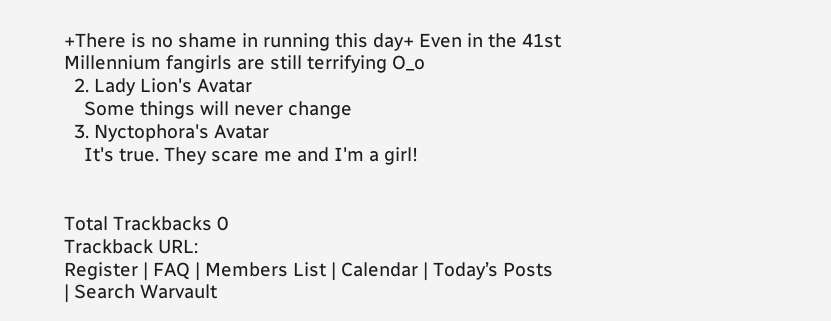+There is no shame in running this day+ Even in the 41st Millennium fangirls are still terrifying O_o
  2. Lady Lion's Avatar
    Some things will never change
  3. Nyctophora's Avatar
    It's true. They scare me and I'm a girl!


Total Trackbacks 0
Trackback URL:
Register | FAQ | Members List | Calendar | Today’s Posts | Search Warvault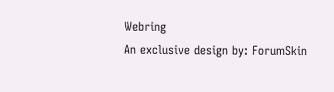Webring
An exclusive design by: ForumSkin